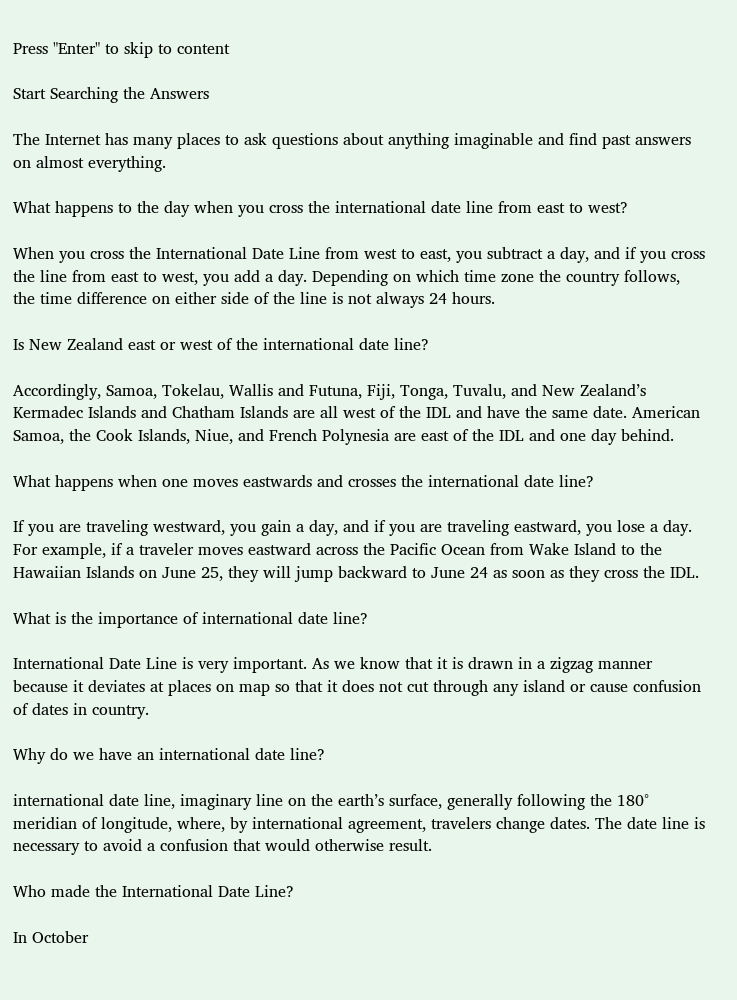Press "Enter" to skip to content

Start Searching the Answers

The Internet has many places to ask questions about anything imaginable and find past answers on almost everything.

What happens to the day when you cross the international date line from east to west?

When you cross the International Date Line from west to east, you subtract a day, and if you cross the line from east to west, you add a day. Depending on which time zone the country follows, the time difference on either side of the line is not always 24 hours.

Is New Zealand east or west of the international date line?

Accordingly, Samoa, Tokelau, Wallis and Futuna, Fiji, Tonga, Tuvalu, and New Zealand’s Kermadec Islands and Chatham Islands are all west of the IDL and have the same date. American Samoa, the Cook Islands, Niue, and French Polynesia are east of the IDL and one day behind.

What happens when one moves eastwards and crosses the international date line?

If you are traveling westward, you gain a day, and if you are traveling eastward, you lose a day. For example, if a traveler moves eastward across the Pacific Ocean from Wake Island to the Hawaiian Islands on June 25, they will jump backward to June 24 as soon as they cross the IDL.

What is the importance of international date line?

International Date Line is very important. As we know that it is drawn in a zigzag manner because it deviates at places on map so that it does not cut through any island or cause confusion of dates in country.

Why do we have an international date line?

international date line, imaginary line on the earth’s surface, generally following the 180° meridian of longitude, where, by international agreement, travelers change dates. The date line is necessary to avoid a confusion that would otherwise result.

Who made the International Date Line?

In October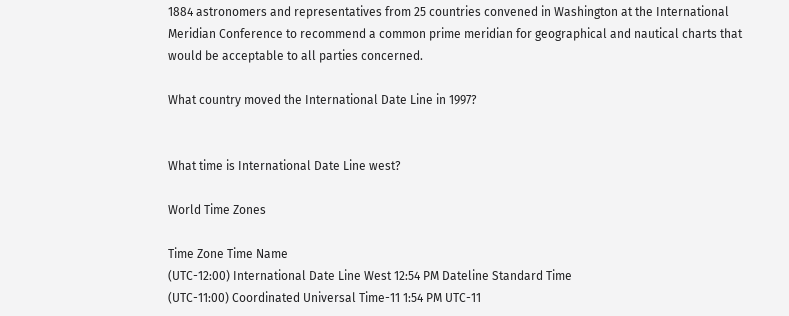1884 astronomers and representatives from 25 countries convened in Washington at the International Meridian Conference to recommend a common prime meridian for geographical and nautical charts that would be acceptable to all parties concerned.

What country moved the International Date Line in 1997?


What time is International Date Line west?

World Time Zones

Time Zone Time Name
(UTC-12:00) International Date Line West 12:54 PM Dateline Standard Time
(UTC-11:00) Coordinated Universal Time-11 1:54 PM UTC-11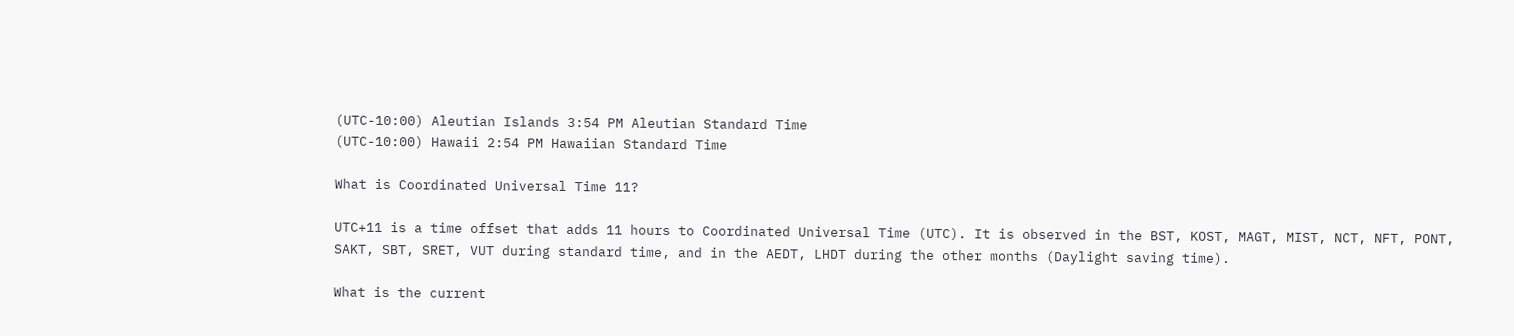(UTC-10:00) Aleutian Islands 3:54 PM Aleutian Standard Time
(UTC-10:00) Hawaii 2:54 PM Hawaiian Standard Time

What is Coordinated Universal Time 11?

UTC+11 is a time offset that adds 11 hours to Coordinated Universal Time (UTC). It is observed in the BST, KOST, MAGT, MIST, NCT, NFT, PONT, SAKT, SBT, SRET, VUT during standard time, and in the AEDT, LHDT during the other months (Daylight saving time).

What is the current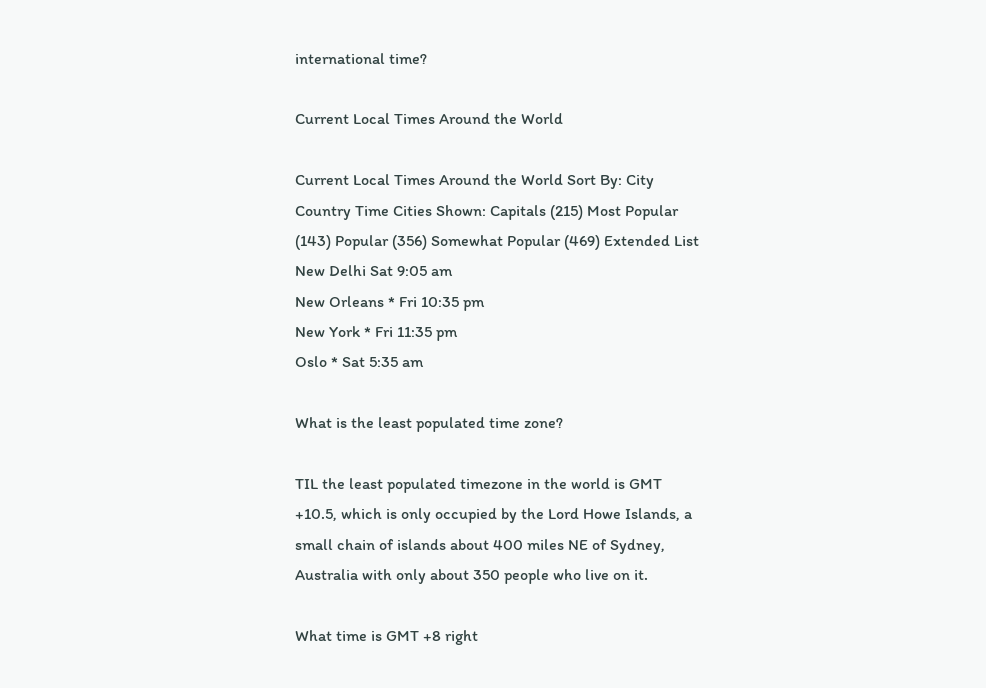international time?

Current Local Times Around the World

Current Local Times Around the World Sort By: City Country Time Cities Shown: Capitals (215) Most Popular (143) Popular (356) Somewhat Popular (469) Extended List
New Delhi Sat 9:05 am
New Orleans * Fri 10:35 pm
New York * Fri 11:35 pm
Oslo * Sat 5:35 am

What is the least populated time zone?

TIL the least populated timezone in the world is GMT +10.5, which is only occupied by the Lord Howe Islands, a small chain of islands about 400 miles NE of Sydney, Australia with only about 350 people who live on it.

What time is GMT +8 right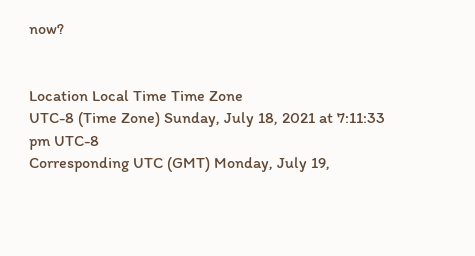now?


Location Local Time Time Zone
UTC-8 (Time Zone) Sunday, July 18, 2021 at 7:11:33 pm UTC-8
Corresponding UTC (GMT) Monday, July 19,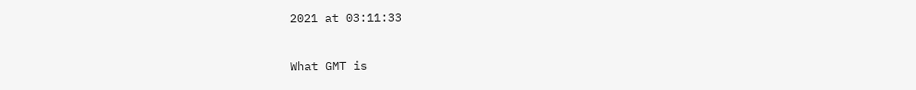2021 at 03:11:33

What GMT is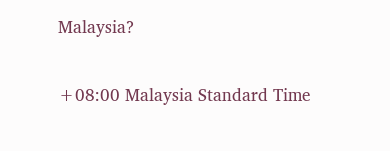Malaysia?

+08:00 Malaysia Standard Time